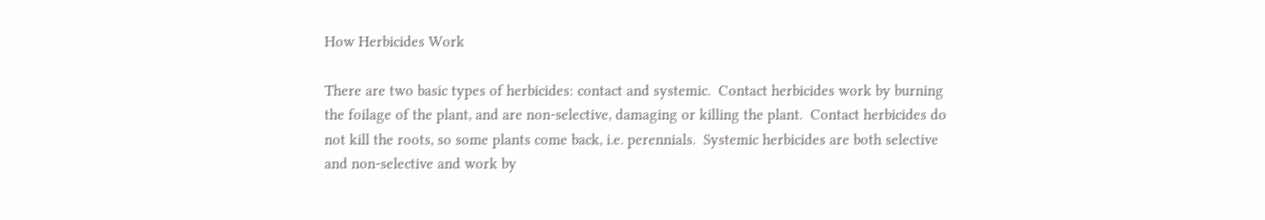How Herbicides Work

There are two basic types of herbicides: contact and systemic.  Contact herbicides work by burning the foilage of the plant, and are non-selective, damaging or killing the plant.  Contact herbicides do not kill the roots, so some plants come back, i.e. perennials.  Systemic herbicides are both selective and non-selective and work by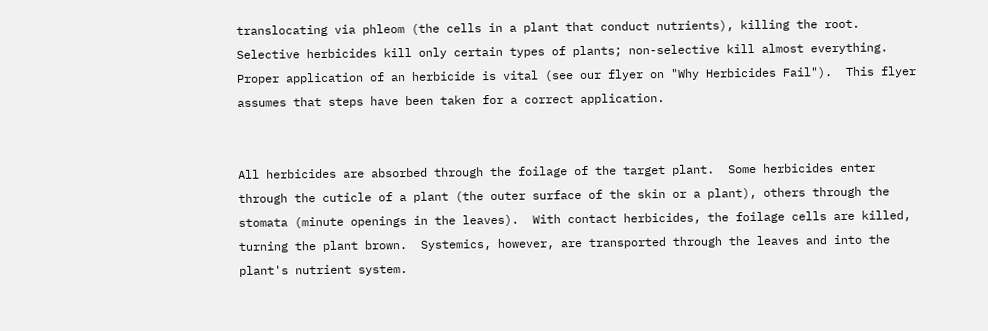translocating via phleom (the cells in a plant that conduct nutrients), killing the root.  Selective herbicides kill only certain types of plants; non-selective kill almost everything.  Proper application of an herbicide is vital (see our flyer on "Why Herbicides Fail").  This flyer assumes that steps have been taken for a correct application.


All herbicides are absorbed through the foilage of the target plant.  Some herbicides enter through the cuticle of a plant (the outer surface of the skin or a plant), others through the stomata (minute openings in the leaves).  With contact herbicides, the foilage cells are killed, turning the plant brown.  Systemics, however, are transported through the leaves and into the plant's nutrient system.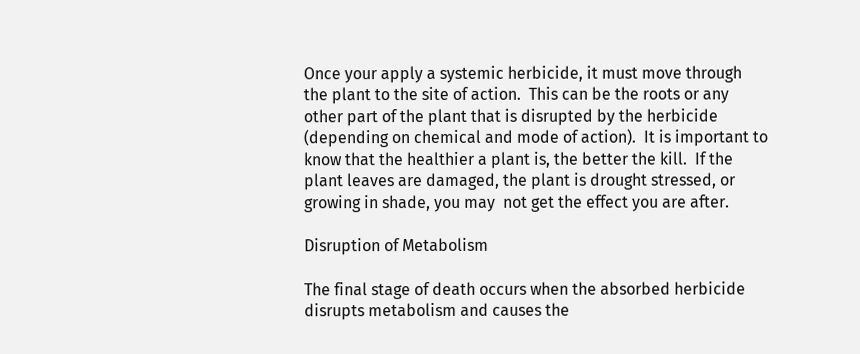Once your apply a systemic herbicide, it must move through the plant to the site of action.  This can be the roots or any other part of the plant that is disrupted by the herbicide (depending on chemical and mode of action).  It is important to know that the healthier a plant is, the better the kill.  If the plant leaves are damaged, the plant is drought stressed, or growing in shade, you may  not get the effect you are after.

Disruption of Metabolism

The final stage of death occurs when the absorbed herbicide disrupts metabolism and causes the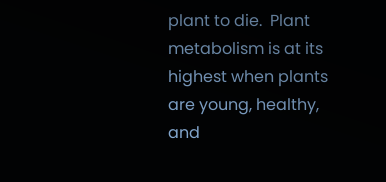plant to die.  Plant metabolism is at its highest when plants are young, healthy, and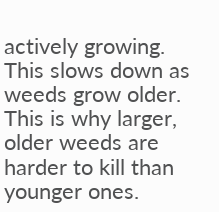actively growing.  This slows down as weeds grow older.  This is why larger, older weeds are harder to kill than younger ones.